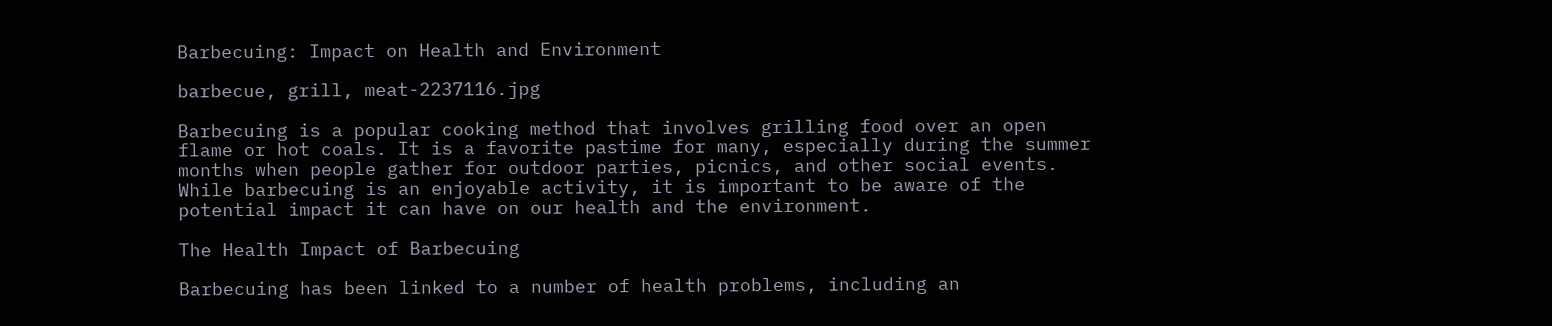Barbecuing: Impact on Health and Environment

barbecue, grill, meat-2237116.jpg

Barbecuing is a popular cooking method that involves grilling food over an open flame or hot coals. It is a favorite pastime for many, especially during the summer months when people gather for outdoor parties, picnics, and other social events. While barbecuing is an enjoyable activity, it is important to be aware of the potential impact it can have on our health and the environment.

The Health Impact of Barbecuing

Barbecuing has been linked to a number of health problems, including an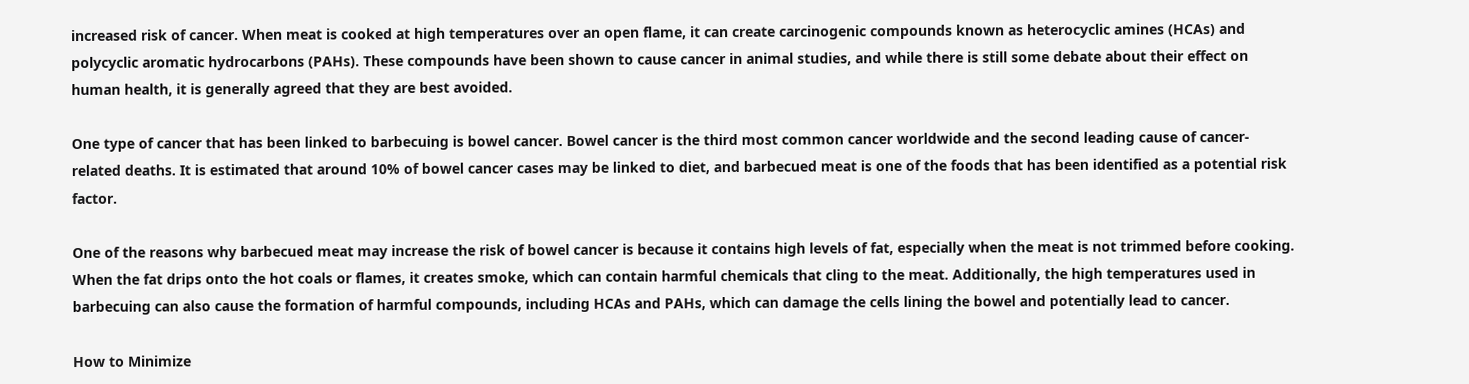increased risk of cancer. When meat is cooked at high temperatures over an open flame, it can create carcinogenic compounds known as heterocyclic amines (HCAs) and polycyclic aromatic hydrocarbons (PAHs). These compounds have been shown to cause cancer in animal studies, and while there is still some debate about their effect on human health, it is generally agreed that they are best avoided.

One type of cancer that has been linked to barbecuing is bowel cancer. Bowel cancer is the third most common cancer worldwide and the second leading cause of cancer-related deaths. It is estimated that around 10% of bowel cancer cases may be linked to diet, and barbecued meat is one of the foods that has been identified as a potential risk factor.

One of the reasons why barbecued meat may increase the risk of bowel cancer is because it contains high levels of fat, especially when the meat is not trimmed before cooking. When the fat drips onto the hot coals or flames, it creates smoke, which can contain harmful chemicals that cling to the meat. Additionally, the high temperatures used in barbecuing can also cause the formation of harmful compounds, including HCAs and PAHs, which can damage the cells lining the bowel and potentially lead to cancer.

How to Minimize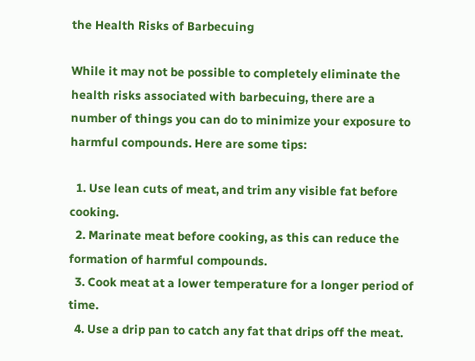the Health Risks of Barbecuing

While it may not be possible to completely eliminate the health risks associated with barbecuing, there are a number of things you can do to minimize your exposure to harmful compounds. Here are some tips:

  1. Use lean cuts of meat, and trim any visible fat before cooking.
  2. Marinate meat before cooking, as this can reduce the formation of harmful compounds.
  3. Cook meat at a lower temperature for a longer period of time.
  4. Use a drip pan to catch any fat that drips off the meat.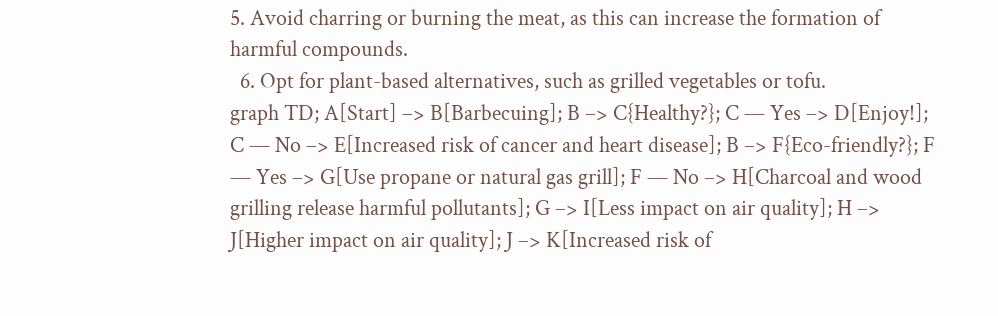5. Avoid charring or burning the meat, as this can increase the formation of harmful compounds.
  6. Opt for plant-based alternatives, such as grilled vegetables or tofu.
graph TD; A[Start] –> B[Barbecuing]; B –> C{Healthy?}; C — Yes –> D[Enjoy!]; C — No –> E[Increased risk of cancer and heart disease]; B –> F{Eco-friendly?}; F — Yes –> G[Use propane or natural gas grill]; F — No –> H[Charcoal and wood grilling release harmful pollutants]; G –> I[Less impact on air quality]; H –> J[Higher impact on air quality]; J –> K[Increased risk of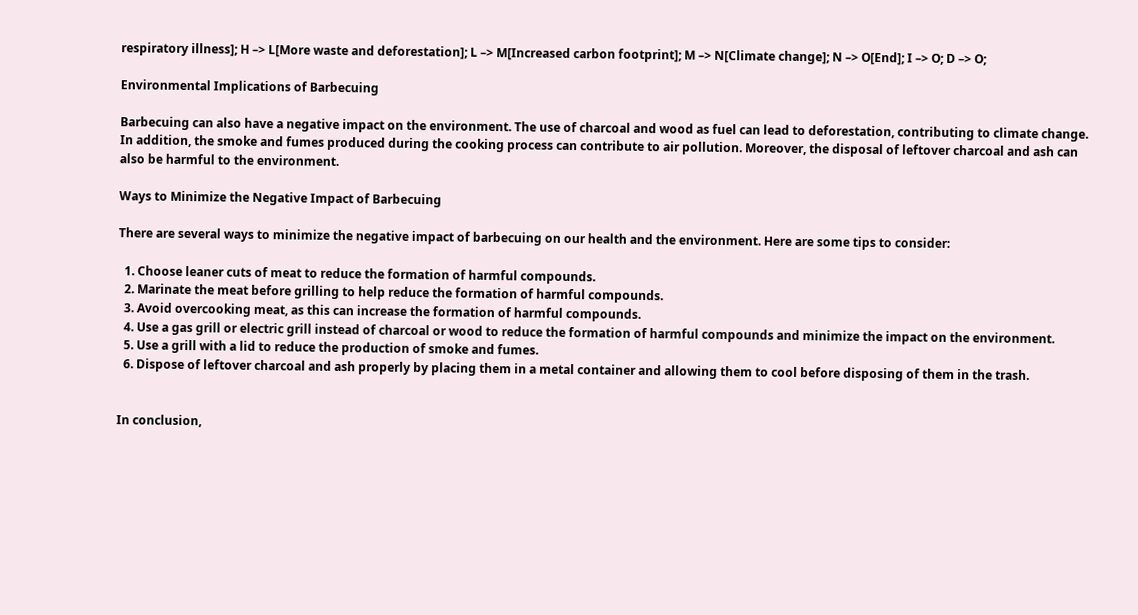respiratory illness]; H –> L[More waste and deforestation]; L –> M[Increased carbon footprint]; M –> N[Climate change]; N –> O[End]; I –> O; D –> O;

Environmental Implications of Barbecuing

Barbecuing can also have a negative impact on the environment. The use of charcoal and wood as fuel can lead to deforestation, contributing to climate change. In addition, the smoke and fumes produced during the cooking process can contribute to air pollution. Moreover, the disposal of leftover charcoal and ash can also be harmful to the environment.

Ways to Minimize the Negative Impact of Barbecuing

There are several ways to minimize the negative impact of barbecuing on our health and the environment. Here are some tips to consider:

  1. Choose leaner cuts of meat to reduce the formation of harmful compounds.
  2. Marinate the meat before grilling to help reduce the formation of harmful compounds.
  3. Avoid overcooking meat, as this can increase the formation of harmful compounds.
  4. Use a gas grill or electric grill instead of charcoal or wood to reduce the formation of harmful compounds and minimize the impact on the environment.
  5. Use a grill with a lid to reduce the production of smoke and fumes.
  6. Dispose of leftover charcoal and ash properly by placing them in a metal container and allowing them to cool before disposing of them in the trash.


In conclusion,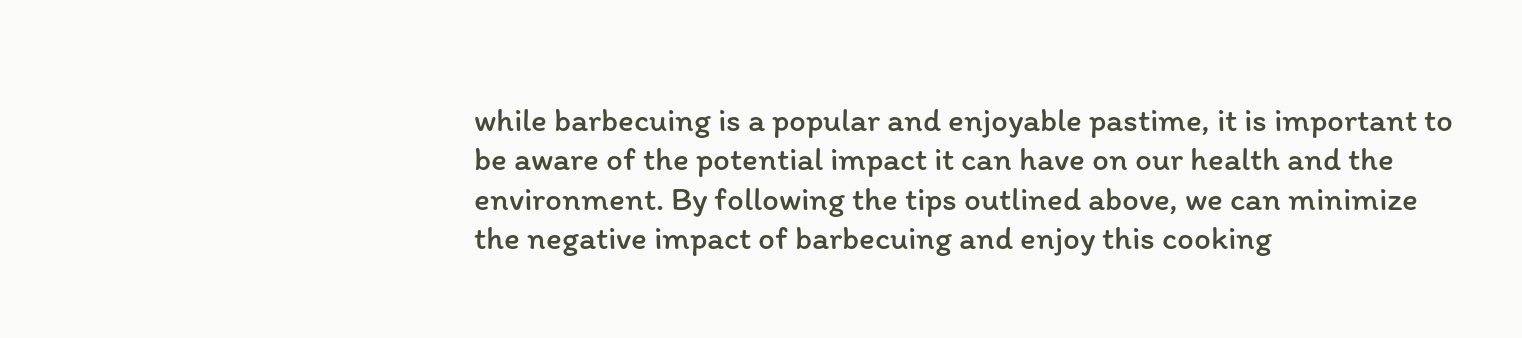while barbecuing is a popular and enjoyable pastime, it is important to be aware of the potential impact it can have on our health and the environment. By following the tips outlined above, we can minimize the negative impact of barbecuing and enjoy this cooking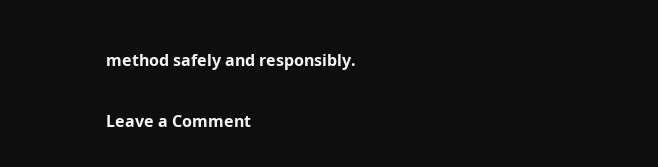method safely and responsibly.

Leave a Comment